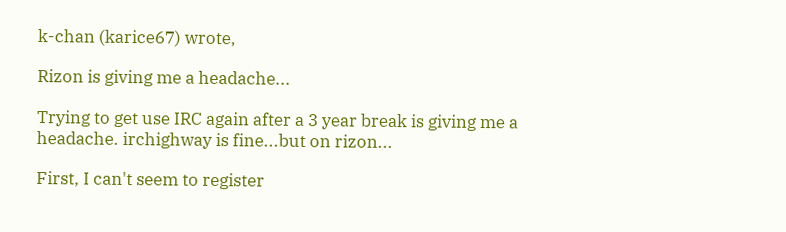k-chan (karice67) wrote,

Rizon is giving me a headache...

Trying to get use IRC again after a 3 year break is giving me a headache. irchighway is fine...but on rizon...

First, I can't seem to register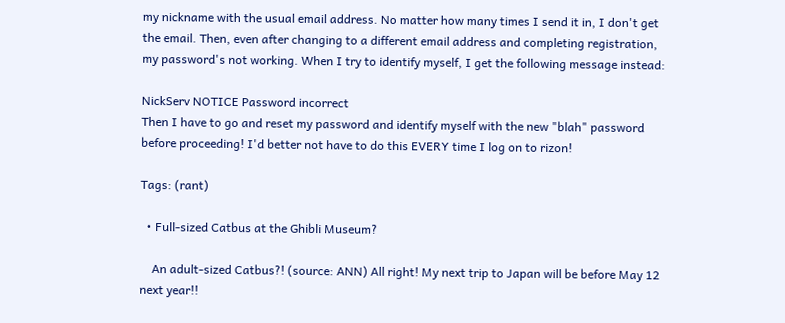my nickname with the usual email address. No matter how many times I send it in, I don't get the email. Then, even after changing to a different email address and completing registration, my password's not working. When I try to identify myself, I get the following message instead:

NickServ NOTICE Password incorrect
Then I have to go and reset my password and identify myself with the new "blah" password before proceeding! I'd better not have to do this EVERY time I log on to rizon!

Tags: (rant)

  • Full-sized Catbus at the Ghibli Museum?

    An adult-sized Catbus?! (source: ANN) All right! My next trip to Japan will be before May 12 next year!!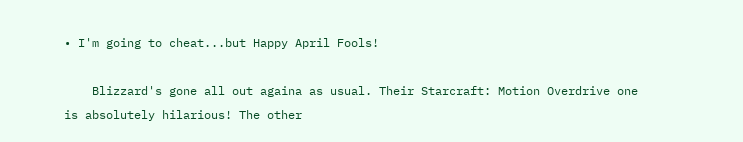• I'm going to cheat...but Happy April Fools!

    Blizzard's gone all out againa as usual. Their Starcraft: Motion Overdrive one is absolutely hilarious! The other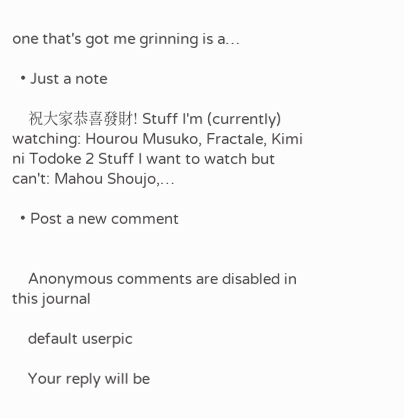one that's got me grinning is a…

  • Just a note

    祝大家恭喜發財! Stuff I'm (currently) watching: Hourou Musuko, Fractale, Kimi ni Todoke 2 Stuff I want to watch but can't: Mahou Shoujo,…

  • Post a new comment


    Anonymous comments are disabled in this journal

    default userpic

    Your reply will be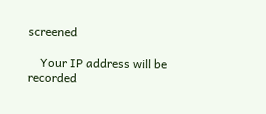screened

    Your IP address will be recorded